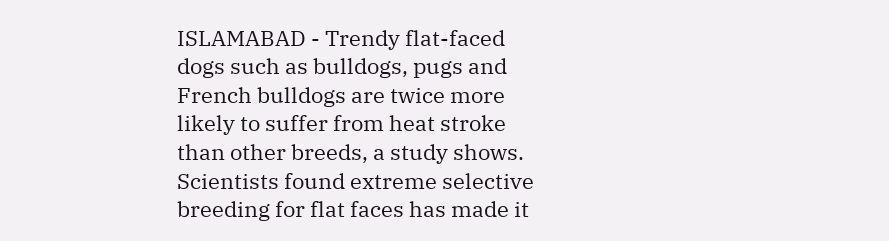ISLAMABAD - Trendy flat-faced dogs such as bulldogs, pugs and French bulldogs are twice more likely to suffer from heat stroke than other breeds, a study shows. Scientists found extreme selective breeding for flat faces has made it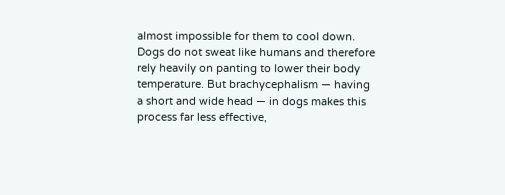almost impossible for them to cool down. Dogs do not sweat like humans and therefore rely heavily on panting to lower their body temperature. But brachycephalism — having a short and wide head — in dogs makes this process far less effective,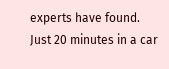experts have found. Just 20 minutes in a car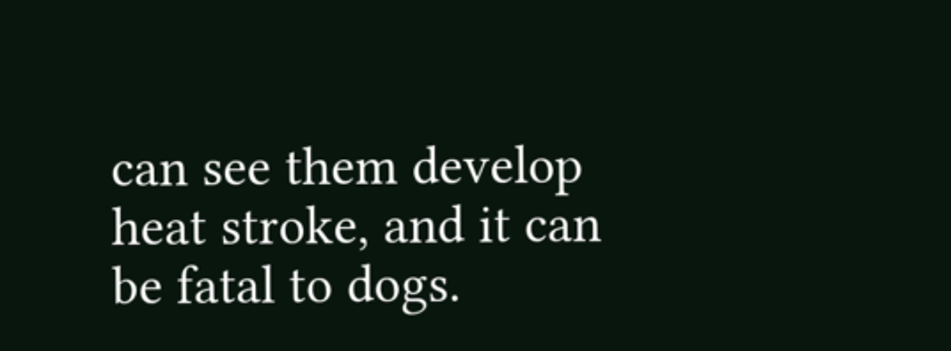can see them develop heat stroke, and it can be fatal to dogs.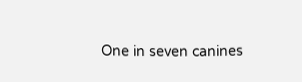One in seven canines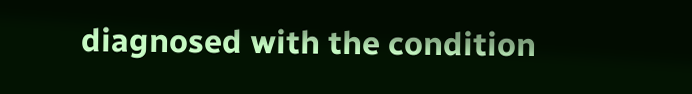diagnosed with the condition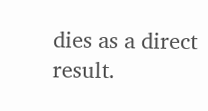dies as a direct result.